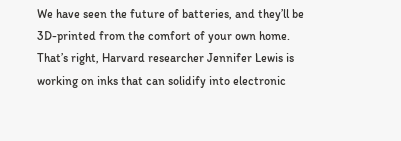We have seen the future of batteries, and they’ll be 3D-printed from the comfort of your own home. That’s right, Harvard researcher Jennifer Lewis is working on inks that can solidify into electronic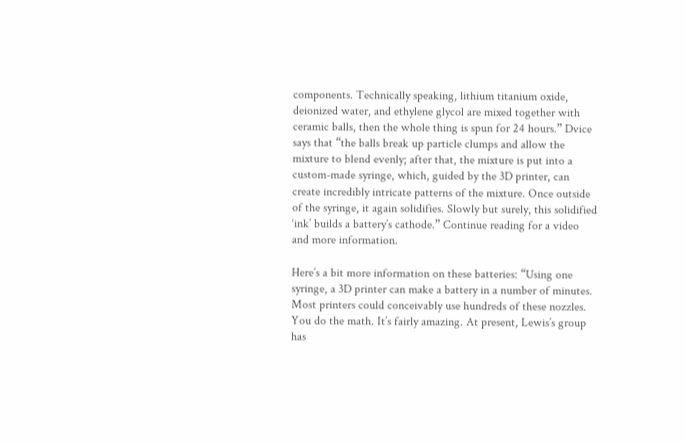components. Technically speaking, lithium titanium oxide, deionized water, and ethylene glycol are mixed together with ceramic balls, then the whole thing is spun for 24 hours.” Dvice says that “the balls break up particle clumps and allow the mixture to blend evenly; after that, the mixture is put into a custom-made syringe, which, guided by the 3D printer, can create incredibly intricate patterns of the mixture. Once outside of the syringe, it again solidifies. Slowly but surely, this solidified ‘ink’ builds a battery’s cathode.” Continue reading for a video and more information.

Here’s a bit more information on these batteries: “Using one syringe, a 3D printer can make a battery in a number of minutes. Most printers could conceivably use hundreds of these nozzles. You do the math. It’s fairly amazing. At present, Lewis’s group has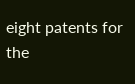eight patents for the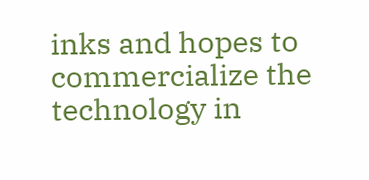inks and hopes to commercialize the technology in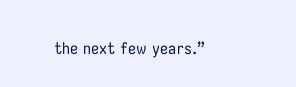the next few years.”